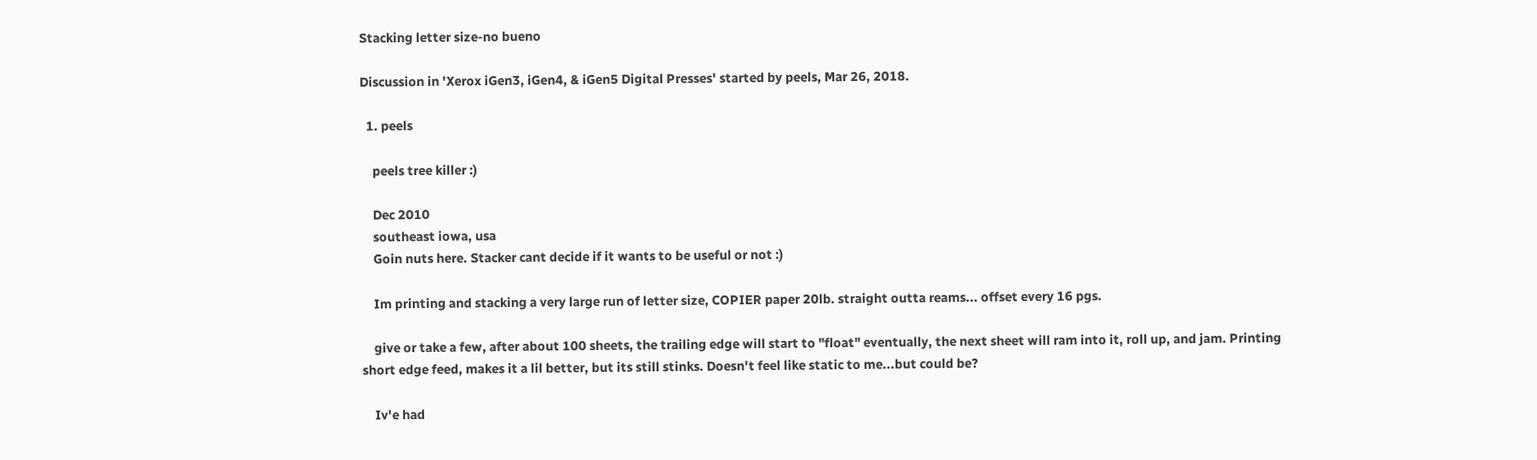Stacking letter size-no bueno

Discussion in 'Xerox iGen3, iGen4, & iGen5 Digital Presses' started by peels, Mar 26, 2018.

  1. peels

    peels tree killer :)

    Dec 2010
    southeast iowa, usa
    Goin nuts here. Stacker cant decide if it wants to be useful or not :)

    Im printing and stacking a very large run of letter size, COPIER paper 20lb. straight outta reams... offset every 16 pgs.

    give or take a few, after about 100 sheets, the trailing edge will start to "float" eventually, the next sheet will ram into it, roll up, and jam. Printing short edge feed, makes it a lil better, but its still stinks. Doesn't feel like static to me...but could be?

    Iv'e had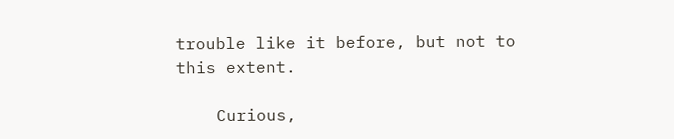trouble like it before, but not to this extent.

    Curious,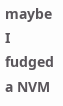maybe I fudged a NVM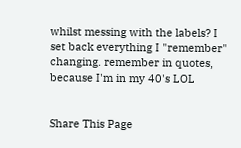whilst messing with the labels? I set back everything I "remember" changing. remember in quotes, because I'm in my 40's LOL


Share This Page